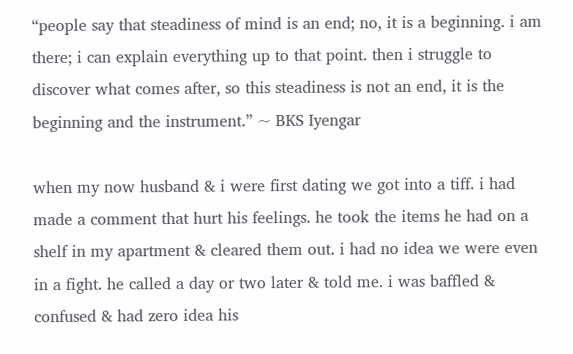“people say that steadiness of mind is an end; no, it is a beginning. i am there; i can explain everything up to that point. then i struggle to discover what comes after, so this steadiness is not an end, it is the beginning and the instrument.” ~ BKS Iyengar

when my now husband & i were first dating we got into a tiff. i had made a comment that hurt his feelings. he took the items he had on a shelf in my apartment & cleared them out. i had no idea we were even in a fight. he called a day or two later & told me. i was baffled & confused & had zero idea his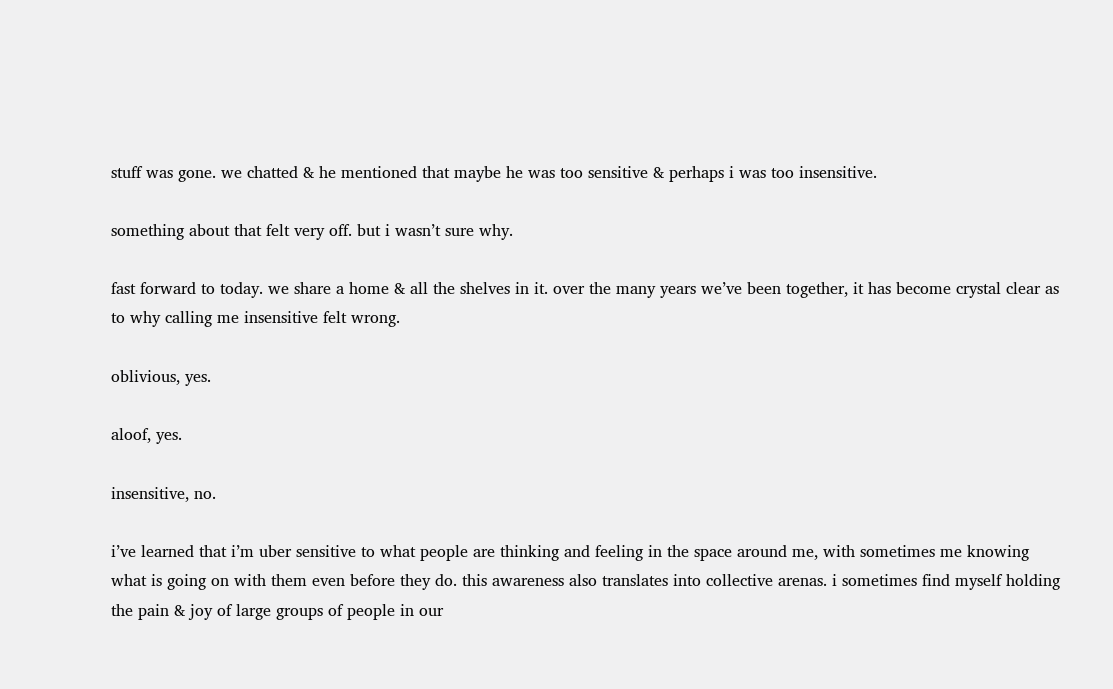stuff was gone. we chatted & he mentioned that maybe he was too sensitive & perhaps i was too insensitive.

something about that felt very off. but i wasn’t sure why.

fast forward to today. we share a home & all the shelves in it. over the many years we’ve been together, it has become crystal clear as to why calling me insensitive felt wrong.

oblivious, yes.

aloof, yes.

insensitive, no.

i’ve learned that i’m uber sensitive to what people are thinking and feeling in the space around me, with sometimes me knowing what is going on with them even before they do. this awareness also translates into collective arenas. i sometimes find myself holding the pain & joy of large groups of people in our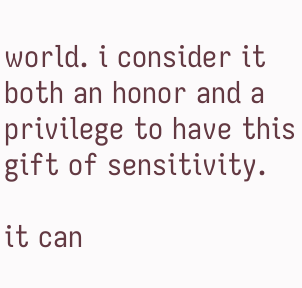world. i consider it both an honor and a privilege to have this gift of sensitivity.

it can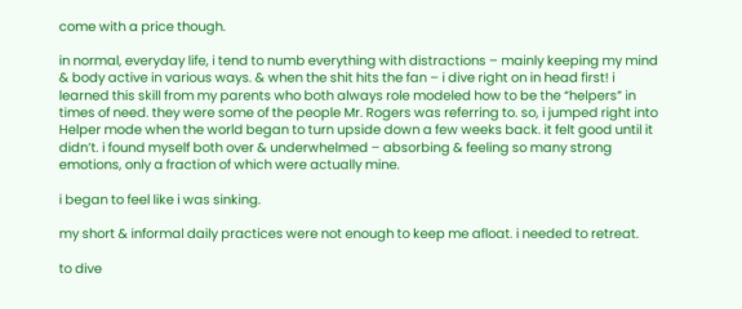come with a price though.

in normal, everyday life, i tend to numb everything with distractions – mainly keeping my mind & body active in various ways. & when the shit hits the fan – i dive right on in head first! i learned this skill from my parents who both always role modeled how to be the “helpers” in times of need. they were some of the people Mr. Rogers was referring to. so, i jumped right into Helper mode when the world began to turn upside down a few weeks back. it felt good until it didn’t. i found myself both over & underwhelmed – absorbing & feeling so many strong emotions, only a fraction of which were actually mine.

i began to feel like i was sinking.

my short & informal daily practices were not enough to keep me afloat. i needed to retreat.

to dive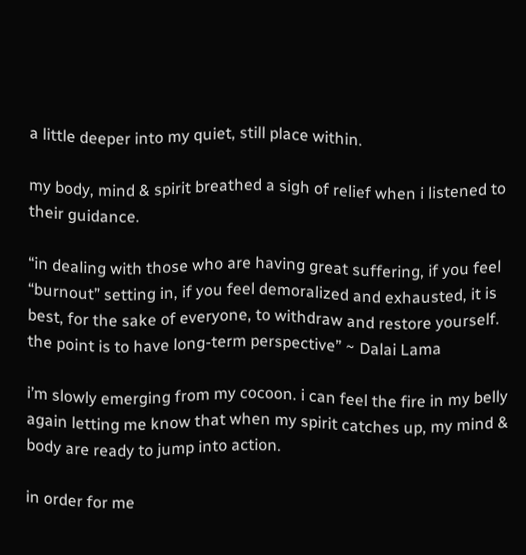a little deeper into my quiet, still place within.

my body, mind & spirit breathed a sigh of relief when i listened to their guidance.

“in dealing with those who are having great suffering, if you feel “burnout” setting in, if you feel demoralized and exhausted, it is best, for the sake of everyone, to withdraw and restore yourself. the point is to have long-term perspective” ~ Dalai Lama

i’m slowly emerging from my cocoon. i can feel the fire in my belly again letting me know that when my spirit catches up, my mind & body are ready to jump into action.

in order for me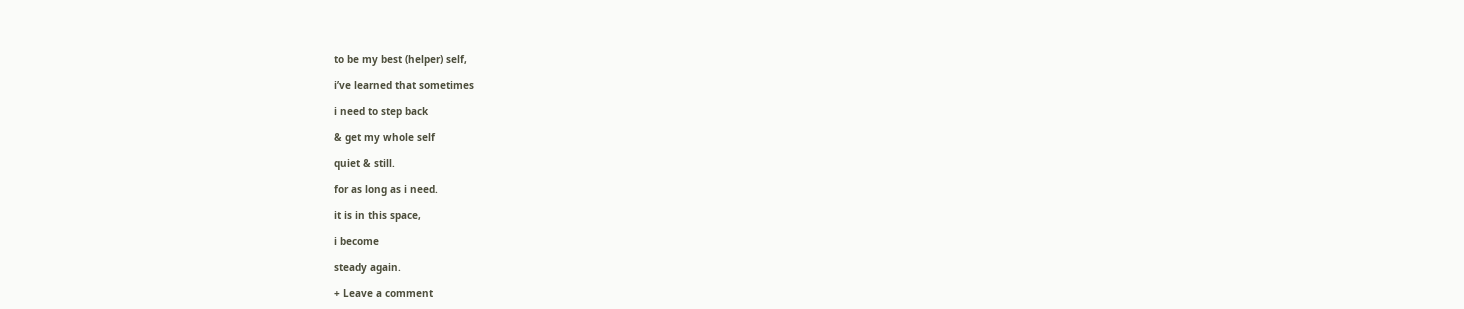to be my best (helper) self,

i’ve learned that sometimes

i need to step back

& get my whole self

quiet & still.

for as long as i need.

it is in this space,

i become

steady again.

+ Leave a comment